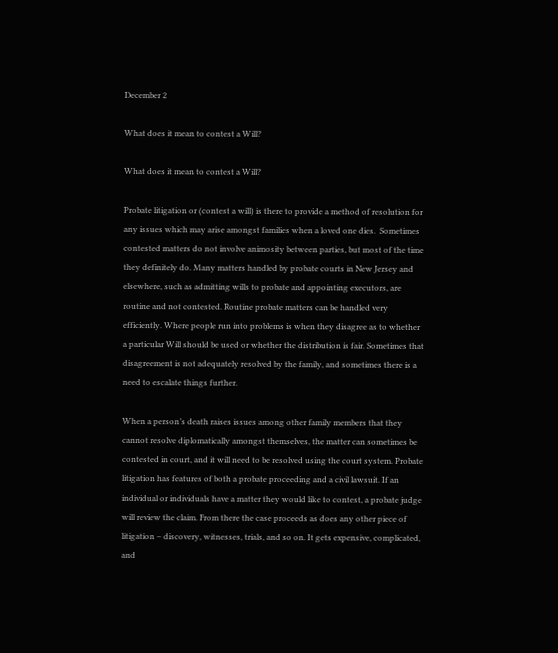December 2

What does it mean to contest a Will?

What does it mean to contest a Will?

Probate litigation or (contest a will) is there to provide a method of resolution for any issues which may arise amongst families when a loved one dies.  Sometimes contested matters do not involve animosity between parties, but most of the time they definitely do. Many matters handled by probate courts in New Jersey and elsewhere, such as admitting wills to probate and appointing executors, are routine and not contested. Routine probate matters can be handled very efficiently. Where people run into problems is when they disagree as to whether a particular Will should be used or whether the distribution is fair. Sometimes that disagreement is not adequately resolved by the family, and sometimes there is a need to escalate things further.

When a person’s death raises issues among other family members that they cannot resolve diplomatically amongst themselves, the matter can sometimes be contested in court, and it will need to be resolved using the court system. Probate litigation has features of both a probate proceeding and a civil lawsuit. If an individual or individuals have a matter they would like to contest, a probate judge will review the claim. From there the case proceeds as does any other piece of litigation – discovery, witnesses, trials, and so on. It gets expensive, complicated, and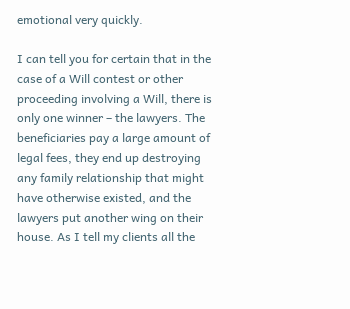emotional very quickly.

I can tell you for certain that in the case of a Will contest or other proceeding involving a Will, there is only one winner – the lawyers. The beneficiaries pay a large amount of legal fees, they end up destroying any family relationship that might have otherwise existed, and the lawyers put another wing on their house. As I tell my clients all the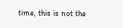time, this is not the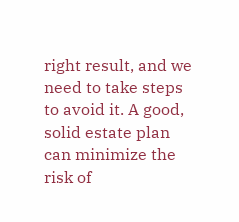right result, and we need to take steps to avoid it. A good, solid estate plan can minimize the risk of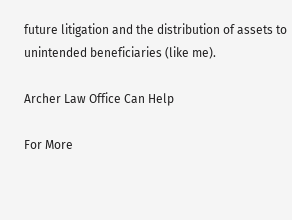future litigation and the distribution of assets to unintended beneficiaries (like me).

Archer Law Office Can Help

For More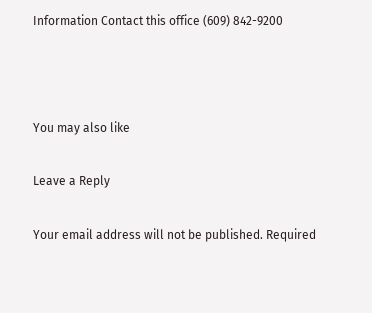Information Contact this office (609) 842-9200



You may also like

Leave a Reply

Your email address will not be published. Required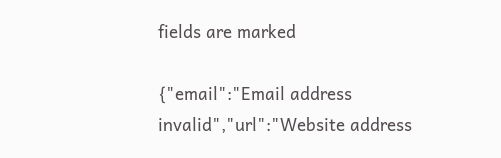fields are marked

{"email":"Email address invalid","url":"Website address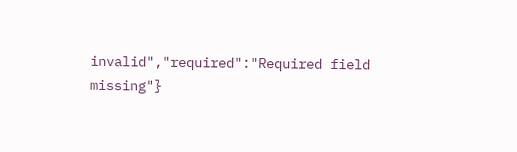invalid","required":"Required field missing"}